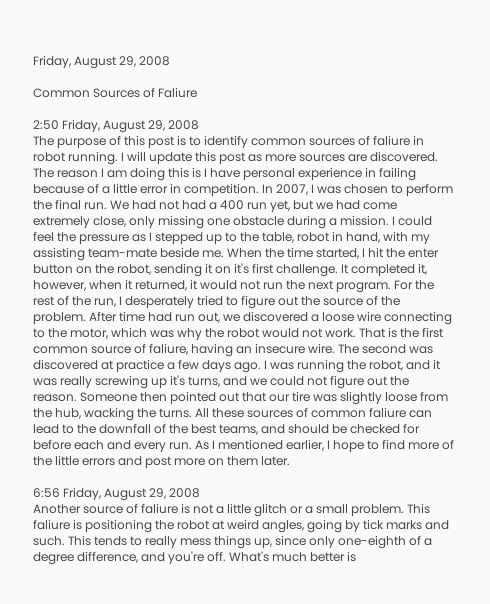Friday, August 29, 2008

Common Sources of Faliure

2:50 Friday, August 29, 2008
The purpose of this post is to identify common sources of faliure in robot running. I will update this post as more sources are discovered. The reason I am doing this is I have personal experience in failing because of a little error in competition. In 2007, I was chosen to perform the final run. We had not had a 400 run yet, but we had come extremely close, only missing one obstacle during a mission. I could feel the pressure as I stepped up to the table, robot in hand, with my assisting team-mate beside me. When the time started, I hit the enter button on the robot, sending it on it's first challenge. It completed it, however, when it returned, it would not run the next program. For the rest of the run, I desperately tried to figure out the source of the problem. After time had run out, we discovered a loose wire connecting to the motor, which was why the robot would not work. That is the first common source of faliure, having an insecure wire. The second was discovered at practice a few days ago. I was running the robot, and it was really screwing up it's turns, and we could not figure out the reason. Someone then pointed out that our tire was slightly loose from the hub, wacking the turns. All these sources of common faliure can lead to the downfall of the best teams, and should be checked for before each and every run. As I mentioned earlier, I hope to find more of the little errors and post more on them later.

6:56 Friday, August 29, 2008
Another source of faliure is not a little glitch or a small problem. This faliure is positioning the robot at weird angles, going by tick marks and such. This tends to really mess things up, since only one-eighth of a degree difference, and you're off. What's much better is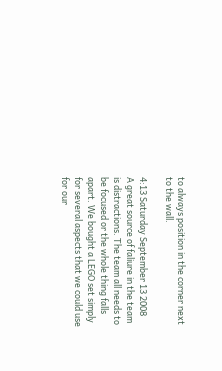to always position in the corner next to the wall.

4:13 Saturday September 13 2008
A great source of faliure in the team is distractions. The team all needs to be focused or the whole thing falls apart. We bought a LEGO set simply for several aspects that we could use for our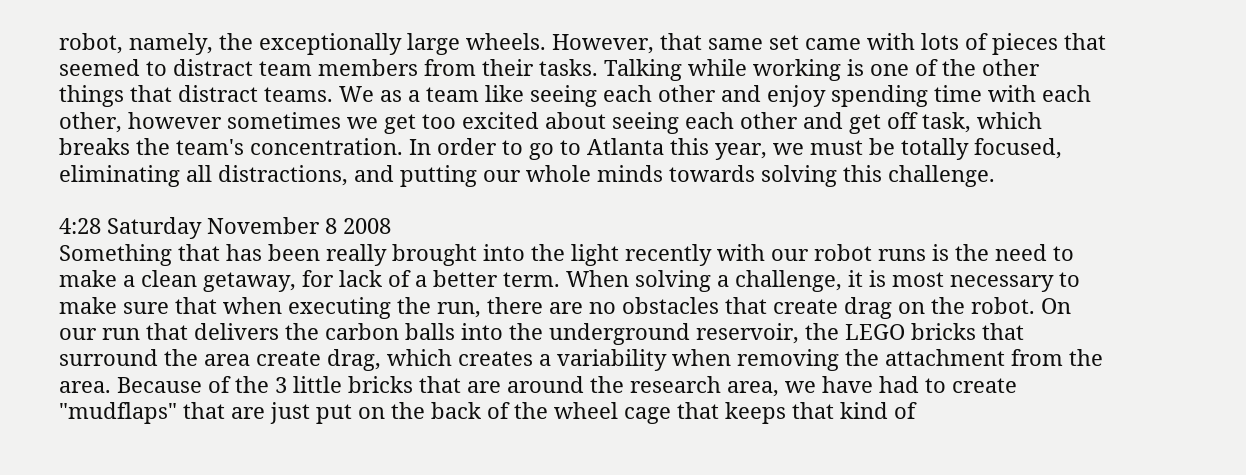robot, namely, the exceptionally large wheels. However, that same set came with lots of pieces that seemed to distract team members from their tasks. Talking while working is one of the other things that distract teams. We as a team like seeing each other and enjoy spending time with each other, however sometimes we get too excited about seeing each other and get off task, which breaks the team's concentration. In order to go to Atlanta this year, we must be totally focused, eliminating all distractions, and putting our whole minds towards solving this challenge.

4:28 Saturday November 8 2008
Something that has been really brought into the light recently with our robot runs is the need to make a clean getaway, for lack of a better term. When solving a challenge, it is most necessary to make sure that when executing the run, there are no obstacles that create drag on the robot. On our run that delivers the carbon balls into the underground reservoir, the LEGO bricks that surround the area create drag, which creates a variability when removing the attachment from the area. Because of the 3 little bricks that are around the research area, we have had to create "mudflaps" that are just put on the back of the wheel cage that keeps that kind of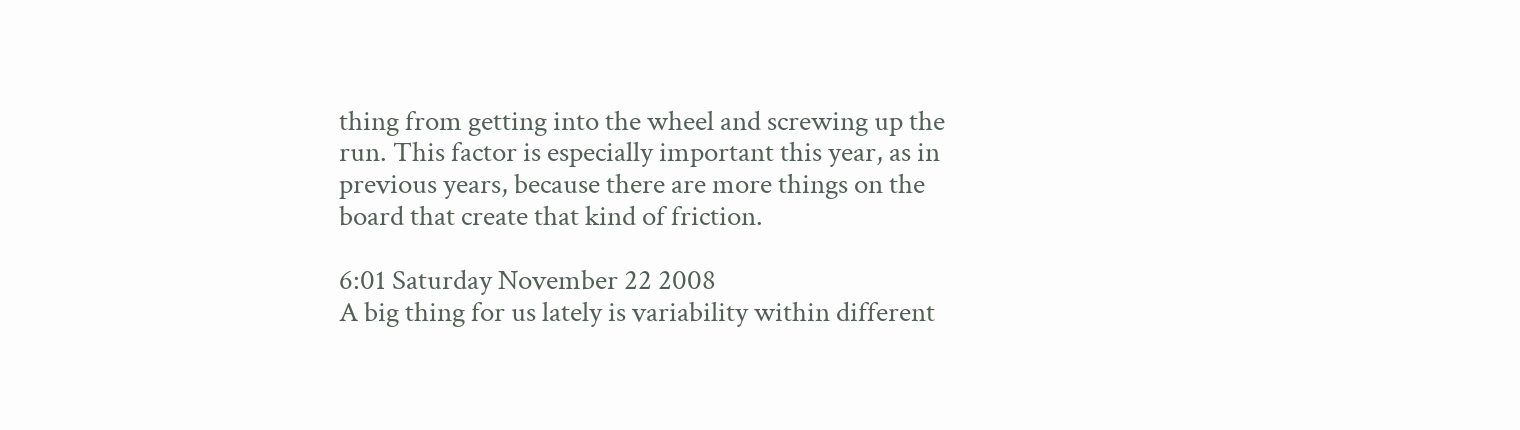thing from getting into the wheel and screwing up the run. This factor is especially important this year, as in previous years, because there are more things on the board that create that kind of friction.

6:01 Saturday November 22 2008
A big thing for us lately is variability within different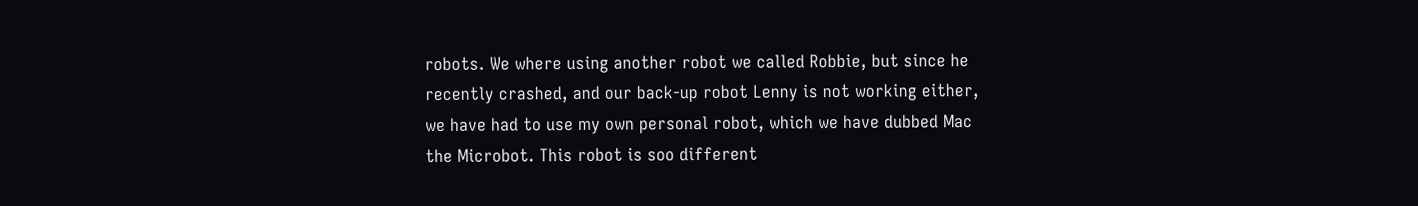robots. We where using another robot we called Robbie, but since he recently crashed, and our back-up robot Lenny is not working either, we have had to use my own personal robot, which we have dubbed Mac the Microbot. This robot is soo different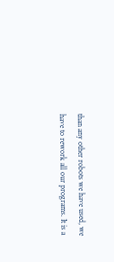than any other robots we have used, we have to rework all our programs. It is a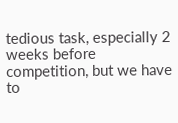tedious task, especially 2 weeks before competition, but we have to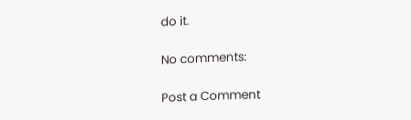do it.

No comments:

Post a Comment